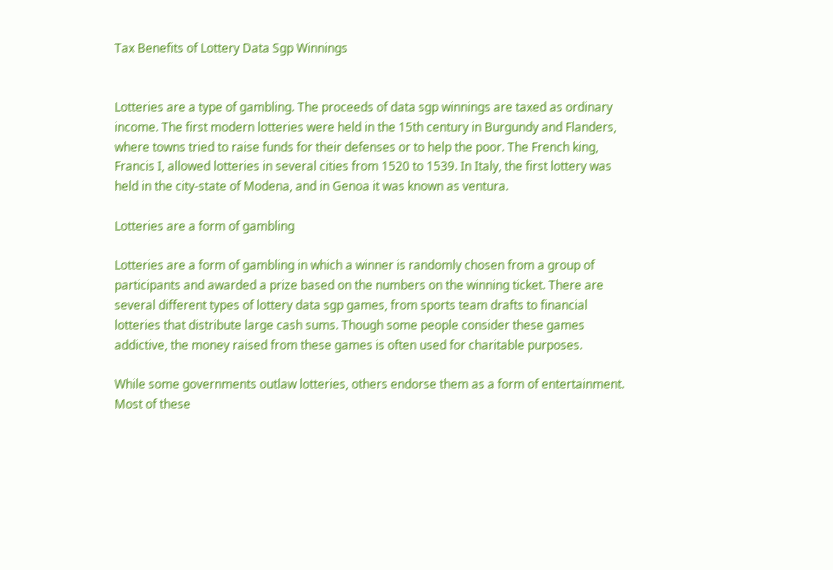Tax Benefits of Lottery Data Sgp Winnings


Lotteries are a type of gambling. The proceeds of data sgp winnings are taxed as ordinary income. The first modern lotteries were held in the 15th century in Burgundy and Flanders, where towns tried to raise funds for their defenses or to help the poor. The French king, Francis I, allowed lotteries in several cities from 1520 to 1539. In Italy, the first lottery was held in the city-state of Modena, and in Genoa it was known as ventura.

Lotteries are a form of gambling

Lotteries are a form of gambling in which a winner is randomly chosen from a group of participants and awarded a prize based on the numbers on the winning ticket. There are several different types of lottery data sgp games, from sports team drafts to financial lotteries that distribute large cash sums. Though some people consider these games addictive, the money raised from these games is often used for charitable purposes.

While some governments outlaw lotteries, others endorse them as a form of entertainment. Most of these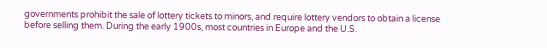governments prohibit the sale of lottery tickets to minors, and require lottery vendors to obtain a license before selling them. During the early 1900s, most countries in Europe and the U.S.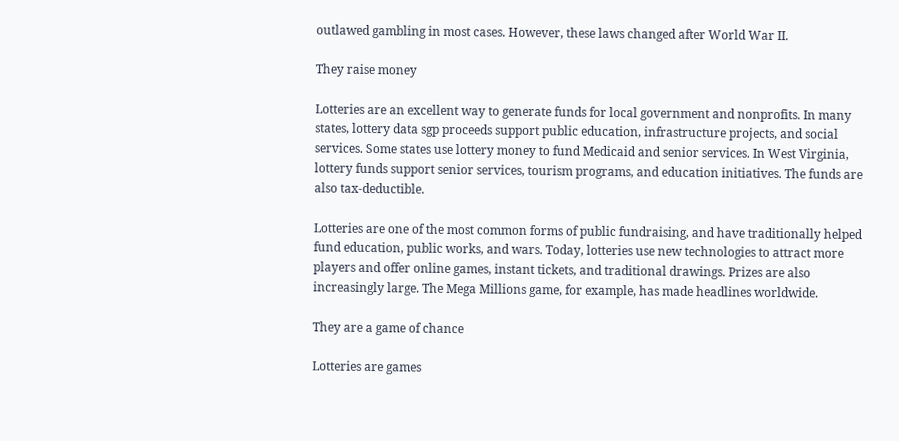outlawed gambling in most cases. However, these laws changed after World War II.

They raise money

Lotteries are an excellent way to generate funds for local government and nonprofits. In many states, lottery data sgp proceeds support public education, infrastructure projects, and social services. Some states use lottery money to fund Medicaid and senior services. In West Virginia, lottery funds support senior services, tourism programs, and education initiatives. The funds are also tax-deductible.

Lotteries are one of the most common forms of public fundraising, and have traditionally helped fund education, public works, and wars. Today, lotteries use new technologies to attract more players and offer online games, instant tickets, and traditional drawings. Prizes are also increasingly large. The Mega Millions game, for example, has made headlines worldwide.

They are a game of chance

Lotteries are games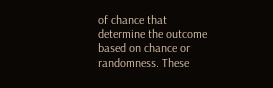of chance that determine the outcome based on chance or randomness. These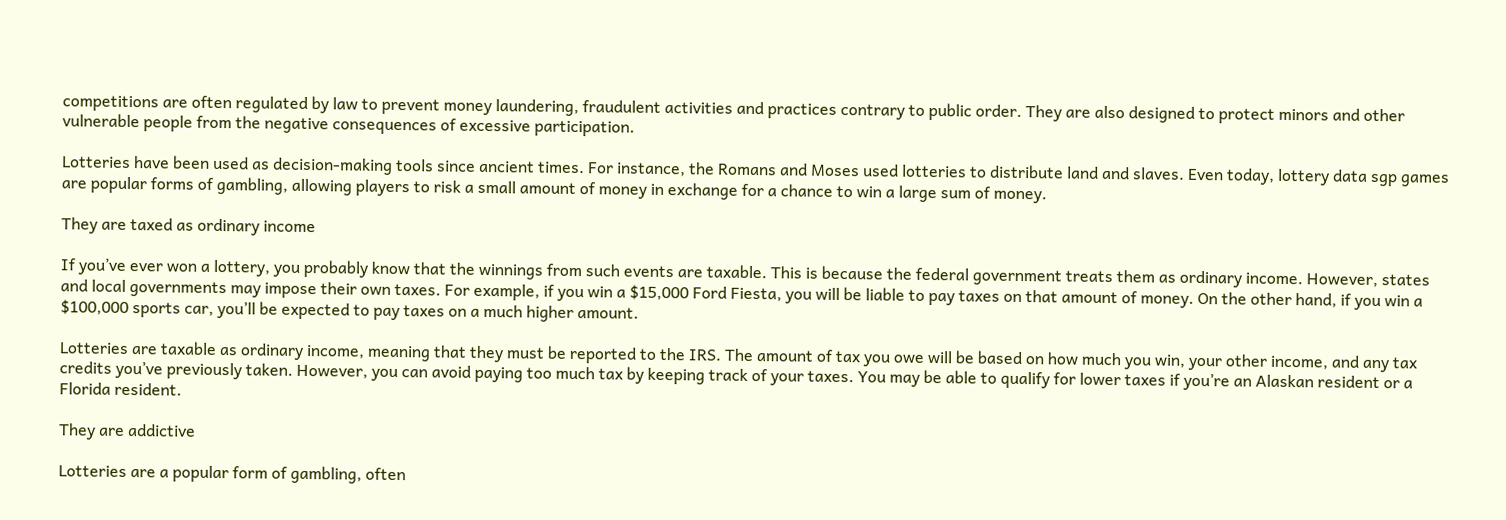competitions are often regulated by law to prevent money laundering, fraudulent activities and practices contrary to public order. They are also designed to protect minors and other vulnerable people from the negative consequences of excessive participation.

Lotteries have been used as decision-making tools since ancient times. For instance, the Romans and Moses used lotteries to distribute land and slaves. Even today, lottery data sgp games are popular forms of gambling, allowing players to risk a small amount of money in exchange for a chance to win a large sum of money.

They are taxed as ordinary income

If you’ve ever won a lottery, you probably know that the winnings from such events are taxable. This is because the federal government treats them as ordinary income. However, states and local governments may impose their own taxes. For example, if you win a $15,000 Ford Fiesta, you will be liable to pay taxes on that amount of money. On the other hand, if you win a $100,000 sports car, you’ll be expected to pay taxes on a much higher amount.

Lotteries are taxable as ordinary income, meaning that they must be reported to the IRS. The amount of tax you owe will be based on how much you win, your other income, and any tax credits you’ve previously taken. However, you can avoid paying too much tax by keeping track of your taxes. You may be able to qualify for lower taxes if you’re an Alaskan resident or a Florida resident.

They are addictive

Lotteries are a popular form of gambling, often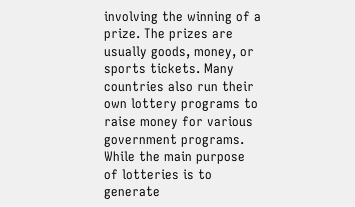involving the winning of a prize. The prizes are usually goods, money, or sports tickets. Many countries also run their own lottery programs to raise money for various government programs. While the main purpose of lotteries is to generate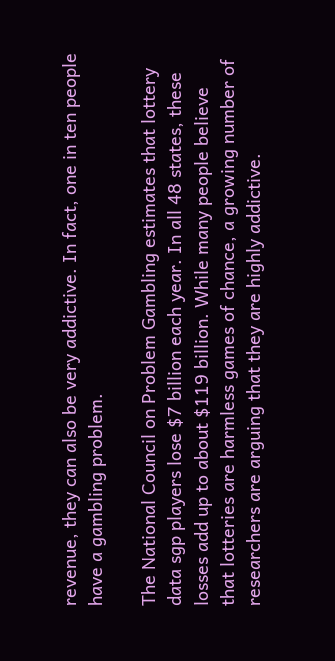revenue, they can also be very addictive. In fact, one in ten people have a gambling problem.

The National Council on Problem Gambling estimates that lottery data sgp players lose $7 billion each year. In all 48 states, these losses add up to about $119 billion. While many people believe that lotteries are harmless games of chance, a growing number of researchers are arguing that they are highly addictive.